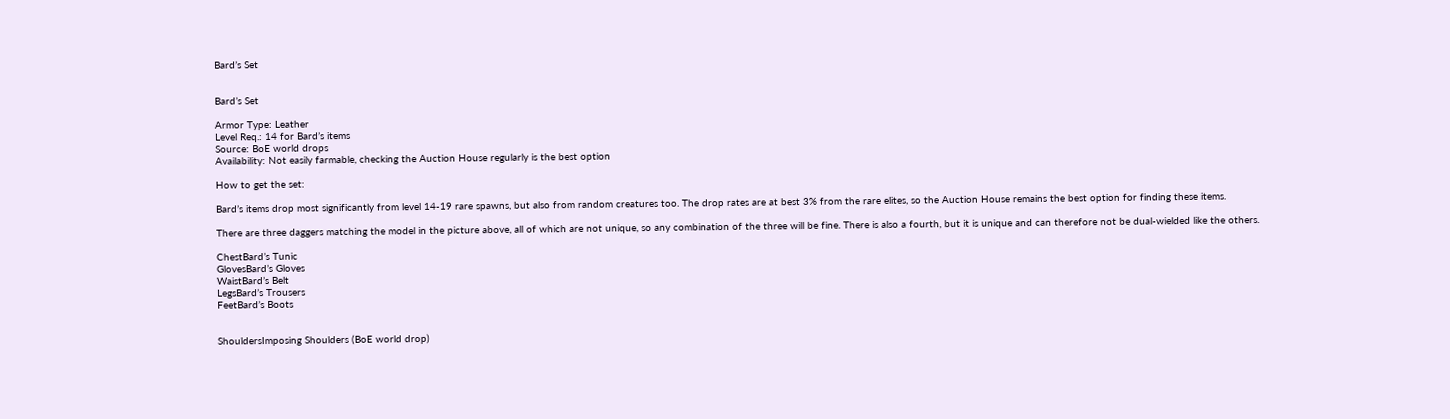Bard’s Set


Bard’s Set

Armor Type: Leather
Level Req.: 14 for Bard’s items
Source: BoE world drops
Availability: Not easily farmable, checking the Auction House regularly is the best option

How to get the set:

Bard’s items drop most significantly from level 14-19 rare spawns, but also from random creatures too. The drop rates are at best 3% from the rare elites, so the Auction House remains the best option for finding these items.

There are three daggers matching the model in the picture above, all of which are not unique, so any combination of the three will be fine. There is also a fourth, but it is unique and can therefore not be dual-wielded like the others.

ChestBard’s Tunic
GlovesBard’s Gloves
WaistBard’s Belt
LegsBard’s Trousers
FeetBard’s Boots


ShouldersImposing Shoulders (BoE world drop)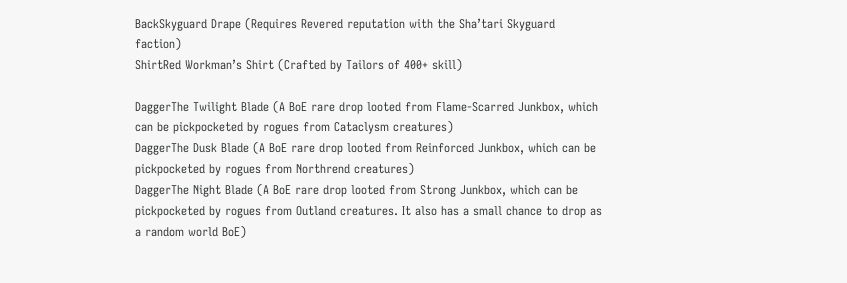BackSkyguard Drape (Requires Revered reputation with the Sha’tari Skyguard faction)
ShirtRed Workman’s Shirt (Crafted by Tailors of 400+ skill)

DaggerThe Twilight Blade (A BoE rare drop looted from Flame-Scarred Junkbox, which can be pickpocketed by rogues from Cataclysm creatures)
DaggerThe Dusk Blade (A BoE rare drop looted from Reinforced Junkbox, which can be pickpocketed by rogues from Northrend creatures)
DaggerThe Night Blade (A BoE rare drop looted from Strong Junkbox, which can be pickpocketed by rogues from Outland creatures. It also has a small chance to drop as a random world BoE)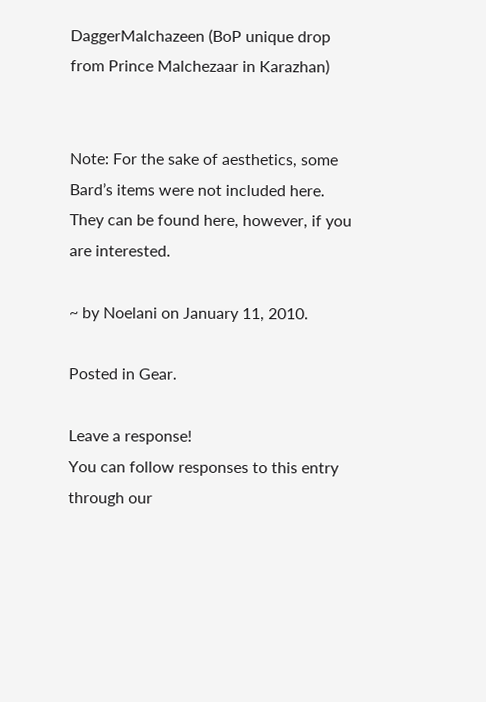DaggerMalchazeen (BoP unique drop from Prince Malchezaar in Karazhan)


Note: For the sake of aesthetics, some Bard’s items were not included here. They can be found here, however, if you are interested.

~ by Noelani on January 11, 2010.

Posted in Gear.

Leave a response!
You can follow responses to this entry through our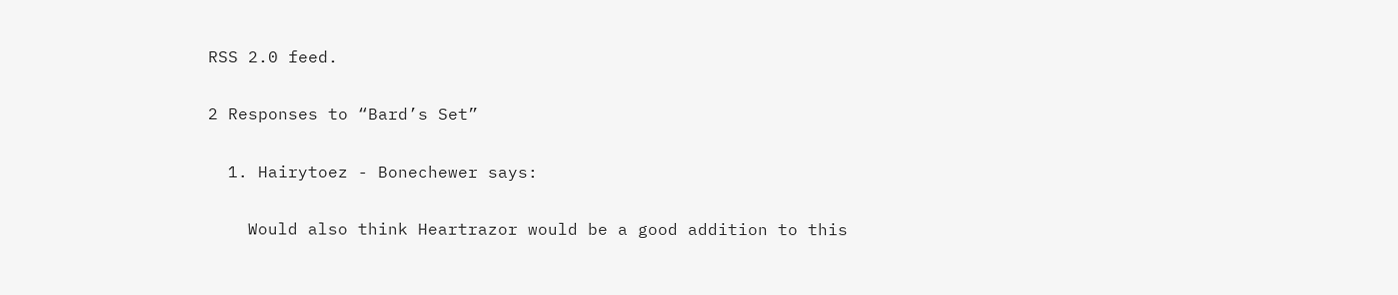RSS 2.0 feed.

2 Responses to “Bard’s Set”

  1. Hairytoez - Bonechewer says:

    Would also think Heartrazor would be a good addition to this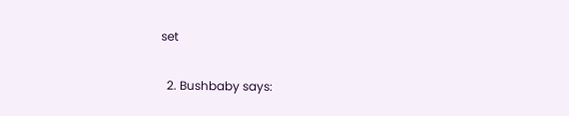set

  2. Bushbaby says: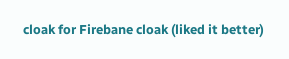cloak for Firebane cloak (liked it better)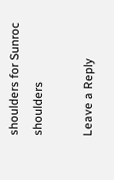shoulders for Sunroc shoulders

Leave a Reply